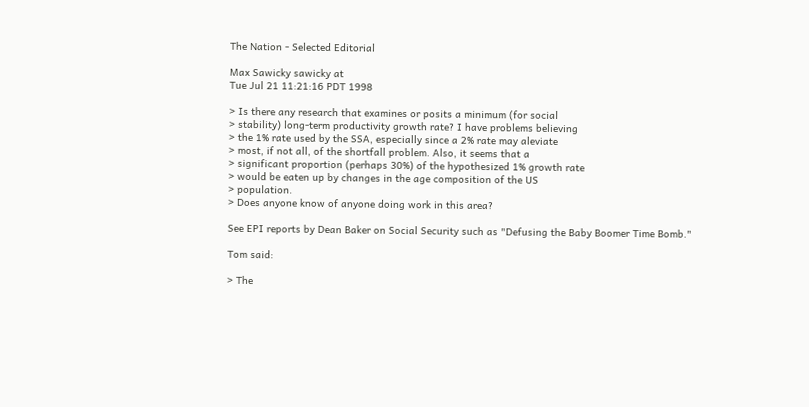The Nation - Selected Editorial

Max Sawicky sawicky at
Tue Jul 21 11:21:16 PDT 1998

> Is there any research that examines or posits a minimum (for social
> stability) long-term productivity growth rate? I have problems believing
> the 1% rate used by the SSA, especially since a 2% rate may aleviate
> most, if not all, of the shortfall problem. Also, it seems that a
> significant proportion (perhaps 30%) of the hypothesized 1% growth rate
> would be eaten up by changes in the age composition of the US
> population.
> Does anyone know of anyone doing work in this area?

See EPI reports by Dean Baker on Social Security such as "Defusing the Baby Boomer Time Bomb."

Tom said:

> The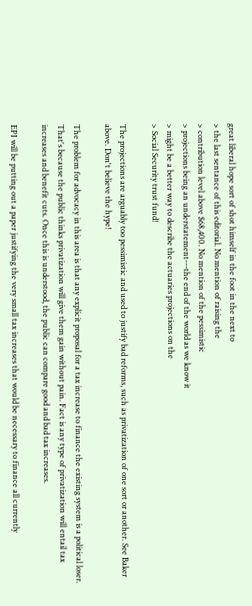great liberal hope sort of shot himself in the foot in the next to
> the last sentance of this editorial. No mention of raising the
> contribution level above $68,400. No mention of the pessimistic
> projections being an understatement---the end of the world as we know it
> might be a better way to describe the actuaries projections on the
> Social Security trust fund!

The projections are arguably too pessimistic and used to justify bad reforms, such as privatization of one sort or another. See Baker above. Don't believe the hype!

The problem for advocacy in this area is that any explicit proposal for a tax increase to finance the existing system is a political loser. That's because the public thinks privatization will give them gain without pain. Fact is any type of privatization will entail tax increases and benefit cuts. Once this is understood, the public can compare good and bad tax increases.

EPI will be putting out a paper justifying the very small tax increases that would be necessary to finance all currently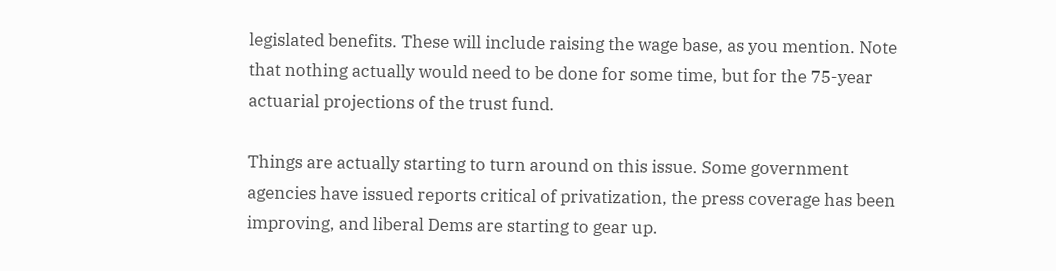legislated benefits. These will include raising the wage base, as you mention. Note that nothing actually would need to be done for some time, but for the 75-year actuarial projections of the trust fund.

Things are actually starting to turn around on this issue. Some government agencies have issued reports critical of privatization, the press coverage has been improving, and liberal Dems are starting to gear up.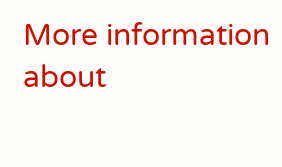More information about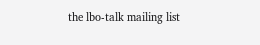the lbo-talk mailing list